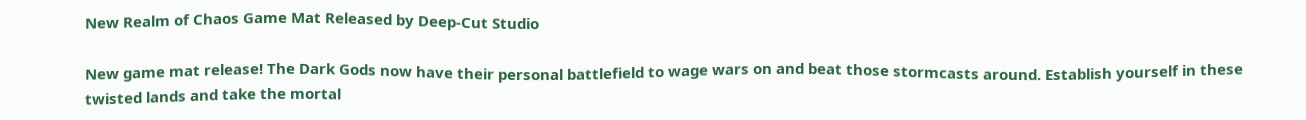New Realm of Chaos Game Mat Released by Deep-Cut Studio

New game mat release! The Dark Gods now have their personal battlefield to wage wars on and beat those stormcasts around. Establish yourself in these twisted lands and take the mortal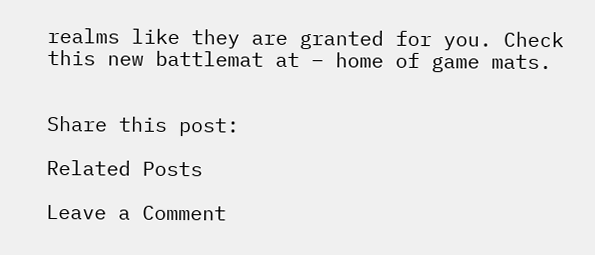realms like they are granted for you. Check this new battlemat at – home of game mats.


Share this post:

Related Posts

Leave a Comment